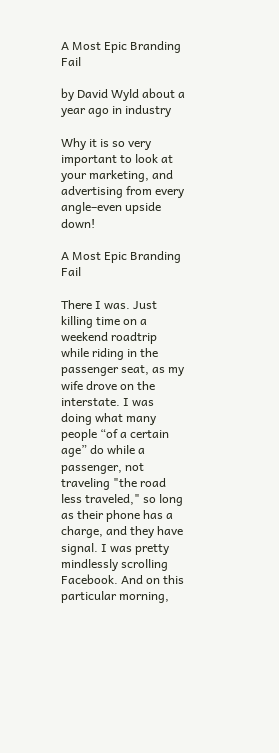A Most Epic Branding Fail

by David Wyld about a year ago in industry

Why it is so very important to look at your marketing, and advertising from every angle–even upside down!

A Most Epic Branding Fail

There I was. Just killing time on a weekend roadtrip while riding in the passenger seat, as my wife drove on the interstate. I was doing what many people “of a certain age” do while a passenger, not traveling "the road less traveled," so long as their phone has a charge, and they have signal. I was pretty mindlessly scrolling Facebook. And on this particular morning,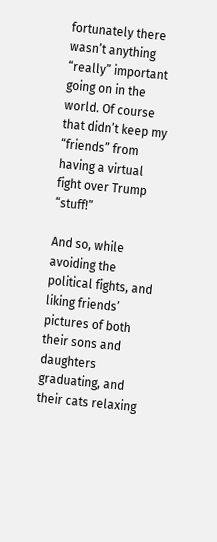fortunately there wasn’t anything “really” important going on in the world. Of course that didn’t keep my “friends” from having a virtual fight over Trump “stuff!”

And so, while avoiding the political fights, and liking friends’ pictures of both their sons and daughters graduating, and their cats relaxing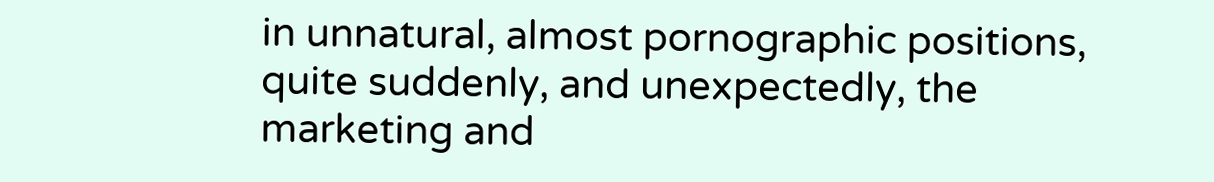in unnatural, almost pornographic positions, quite suddenly, and unexpectedly, the marketing and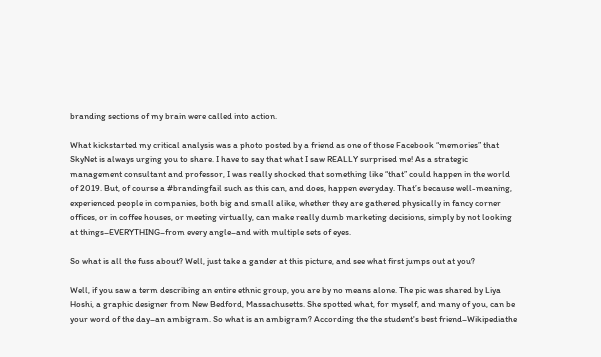branding sections of my brain were called into action.

What kickstarted my critical analysis was a photo posted by a friend as one of those Facebook “memories” that SkyNet is always urging you to share. I have to say that what I saw REALLY surprised me! As a strategic management consultant and professor, I was really shocked that something like “that” could happen in the world of 2019. But, of course a #brandingfail such as this can, and does, happen everyday. That’s because well-meaning, experienced people in companies, both big and small alike, whether they are gathered physically in fancy corner offices, or in coffee houses, or meeting virtually, can make really dumb marketing decisions, simply by not looking at things–EVERYTHING–from every angle–and with multiple sets of eyes.

So what is all the fuss about? Well, just take a gander at this picture, and see what first jumps out at you?

Well, if you saw a term describing an entire ethnic group, you are by no means alone. The pic was shared by Liya Hoshi, a graphic designer from New Bedford, Massachusetts. She spotted what, for myself, and many of you, can be your word of the day–an ambigram. So what is an ambigram? According the the student's best friend–Wikipediathe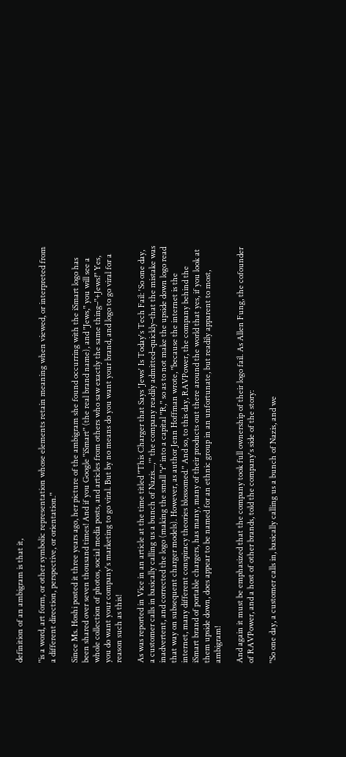definition of an ambigram is that it,

"is a word, art form, or other symbolic representation whose elements retain meaning when viewed, or interpreted from a different direction, perspective, or orientation."

Since Ms. Hoshi posted it three years ago, her picture of the ambigram she found occurring with the iSmart logo has been shared over seven thousand times! And if you Google "iSmart" (the real brand name), and "Jews," you will see a whole collection of photos, social media posts, and articles from others who saw exactly the same thing–"+Jews!" Yes, you do want your company's marketing to go viral. But by no means do you want your brand, and logo to go viral for a reason such as this!

As was reported in Vice in an article at the time titled "This Charger that Says 'Jews' Is Today's Tech Fail: 'So one day, a customer calls in basically calling us a bunch of Nazis...,'" the company readily admitted–quickly–that the mistake was inadvertent, and corrected the logo (making the small "r" into a capital "R," so as to not make the upside down logo read that way on subsequent charger models). However, as author Jenn Hoffman wrote, "because the internet is the internet, many different conspiracy theories blossomed." And so, to this day, RAVPower, the company behind the iSmart brand of portable chargers, has many, many of their products out there around the world that yes, if you look at them upside down, does appear to be named for an ethnic group in an unfortunate, but readily apparent to most, ambigram!

And again it must be emphasized that the company took full ownership of their logo fail. As Allen Fung, the cofounder of RAVPower, and a host of other brands, told the company's side of the story:

"So one day, a customer calls in, basically calling us a bunch of Nazis, and we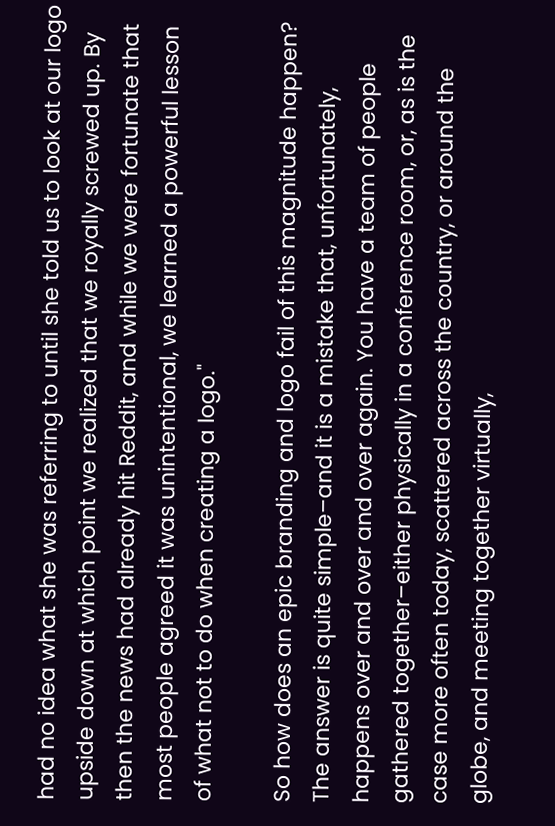had no idea what she was referring to until she told us to look at our logo upside down at which point we realized that we royally screwed up. By then the news had already hit Reddit, and while we were fortunate that most people agreed it was unintentional, we learned a powerful lesson of what not to do when creating a logo."

So how does an epic branding and logo fail of this magnitude happen? The answer is quite simple–and it is a mistake that, unfortunately, happens over and over and over again. You have a team of people gathered together–either physically in a conference room, or, as is the case more often today, scattered across the country, or around the globe, and meeting together virtually,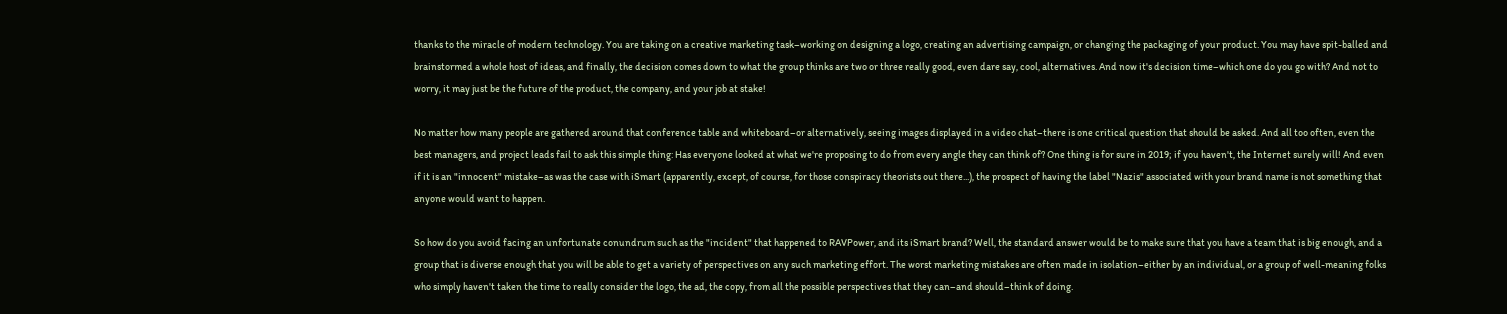thanks to the miracle of modern technology. You are taking on a creative marketing task–working on designing a logo, creating an advertising campaign, or changing the packaging of your product. You may have spit-balled and brainstormed a whole host of ideas, and finally, the decision comes down to what the group thinks are two or three really good, even dare say, cool, alternatives. And now it's decision time–which one do you go with? And not to worry, it may just be the future of the product, the company, and your job at stake!

No matter how many people are gathered around that conference table and whiteboard–or alternatively, seeing images displayed in a video chat–there is one critical question that should be asked. And all too often, even the best managers, and project leads fail to ask this simple thing: Has everyone looked at what we're proposing to do from every angle they can think of? One thing is for sure in 2019; if you haven't, the Internet surely will! And even if it is an "innocent" mistake–as was the case with iSmart (apparently, except, of course, for those conspiracy theorists out there...), the prospect of having the label "Nazis" associated with your brand name is not something that anyone would want to happen.

So how do you avoid facing an unfortunate conundrum such as the "incident" that happened to RAVPower, and its iSmart brand? Well, the standard answer would be to make sure that you have a team that is big enough, and a group that is diverse enough that you will be able to get a variety of perspectives on any such marketing effort. The worst marketing mistakes are often made in isolation–either by an individual, or a group of well-meaning folks who simply haven't taken the time to really consider the logo, the ad, the copy, from all the possible perspectives that they can–and should–think of doing.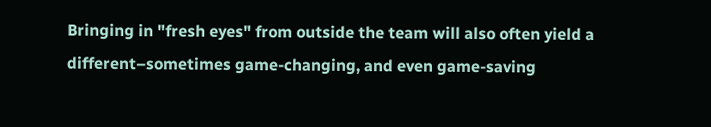Bringing in "fresh eyes" from outside the team will also often yield a different–sometimes game-changing, and even game-saving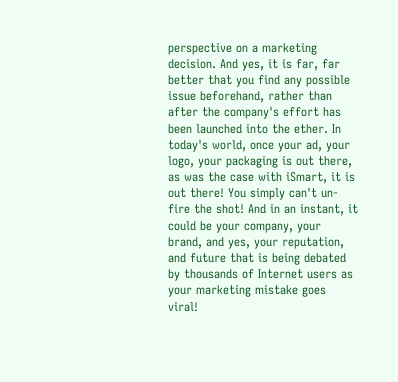perspective on a marketing decision. And yes, it is far, far better that you find any possible issue beforehand, rather than after the company's effort has been launched into the ether. In today's world, once your ad, your logo, your packaging is out there, as was the case with iSmart, it is out there! You simply can't un-fire the shot! And in an instant, it could be your company, your brand, and yes, your reputation, and future that is being debated by thousands of Internet users as your marketing mistake goes viral!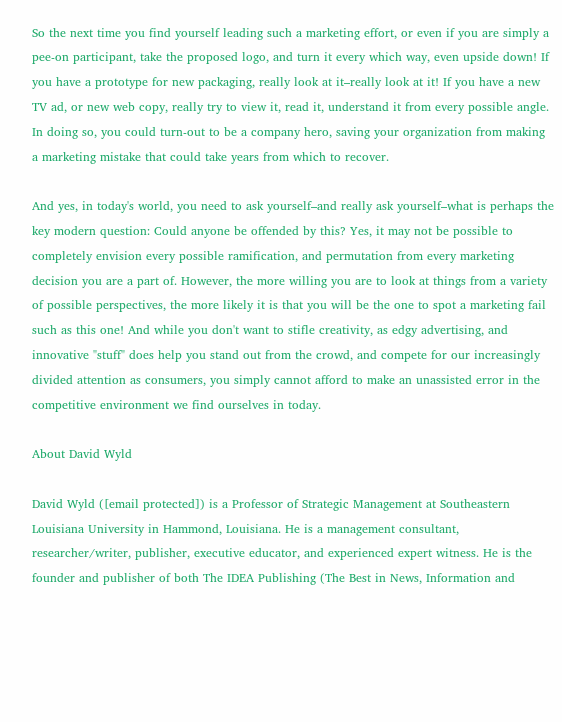So the next time you find yourself leading such a marketing effort, or even if you are simply a pee-on participant, take the proposed logo, and turn it every which way, even upside down! If you have a prototype for new packaging, really look at it–really look at it! If you have a new TV ad, or new web copy, really try to view it, read it, understand it from every possible angle. In doing so, you could turn-out to be a company hero, saving your organization from making a marketing mistake that could take years from which to recover.

And yes, in today's world, you need to ask yourself–and really ask yourself–what is perhaps the key modern question: Could anyone be offended by this? Yes, it may not be possible to completely envision every possible ramification, and permutation from every marketing decision you are a part of. However, the more willing you are to look at things from a variety of possible perspectives, the more likely it is that you will be the one to spot a marketing fail such as this one! And while you don't want to stifle creativity, as edgy advertising, and innovative "stuff" does help you stand out from the crowd, and compete for our increasingly divided attention as consumers, you simply cannot afford to make an unassisted error in the competitive environment we find ourselves in today.

About David Wyld

David Wyld ([email protected]) is a Professor of Strategic Management at Southeastern Louisiana University in Hammond, Louisiana. He is a management consultant, researcher/writer, publisher, executive educator, and experienced expert witness. He is the founder and publisher of both The IDEA Publishing (The Best in News, Information and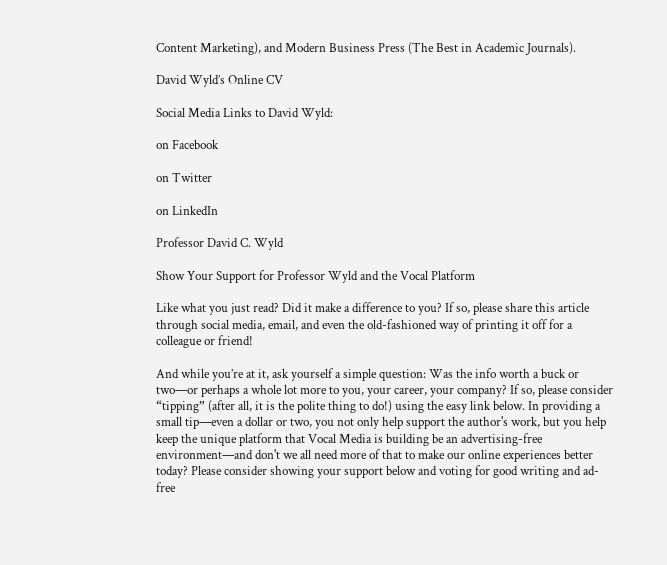Content Marketing), and Modern Business Press (The Best in Academic Journals).

David Wyld’s Online CV

Social Media Links to David Wyld:

on Facebook

on Twitter

on LinkedIn

Professor David C. Wyld

Show Your Support for Professor Wyld and the Vocal Platform

Like what you just read? Did it make a difference to you? If so, please share this article through social media, email, and even the old-fashioned way of printing it off for a colleague or friend!

And while you’re at it, ask yourself a simple question: Was the info worth a buck or two—or perhaps a whole lot more to you, your career, your company? If so, please consider “tipping” (after all, it is the polite thing to do!) using the easy link below. In providing a small tip—even a dollar or two, you not only help support the author's work, but you help keep the unique platform that Vocal Media is building be an advertising-free environment—and don't we all need more of that to make our online experiences better today? Please consider showing your support below and voting for good writing and ad-free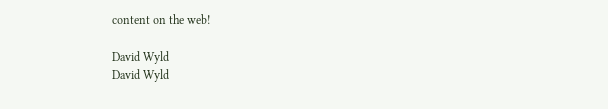content on the web!

David Wyld
David Wyld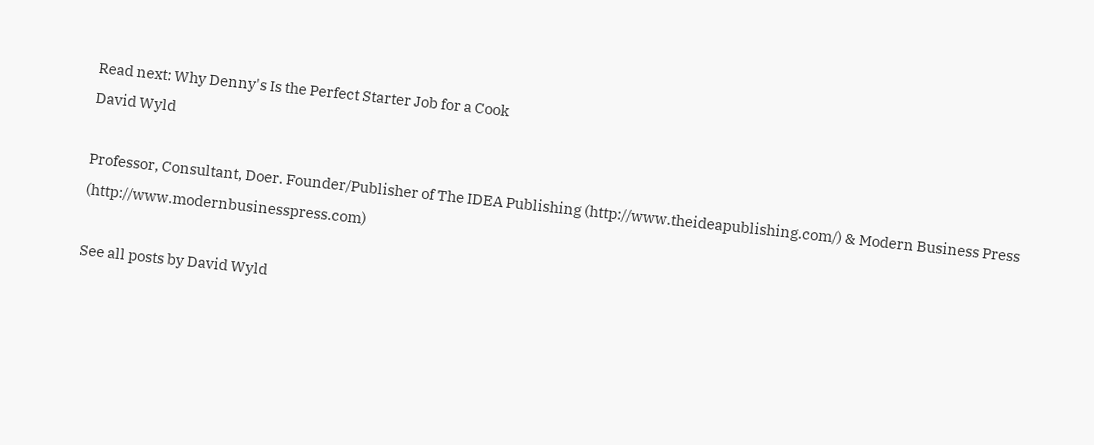Read next: Why Denny's Is the Perfect Starter Job for a Cook
David Wyld

Professor, Consultant, Doer. Founder/Publisher of The IDEA Publishing (http://www.theideapublishing.com/) & Modern Business Press (http://www.modernbusinesspress.com)

See all posts by David Wyld